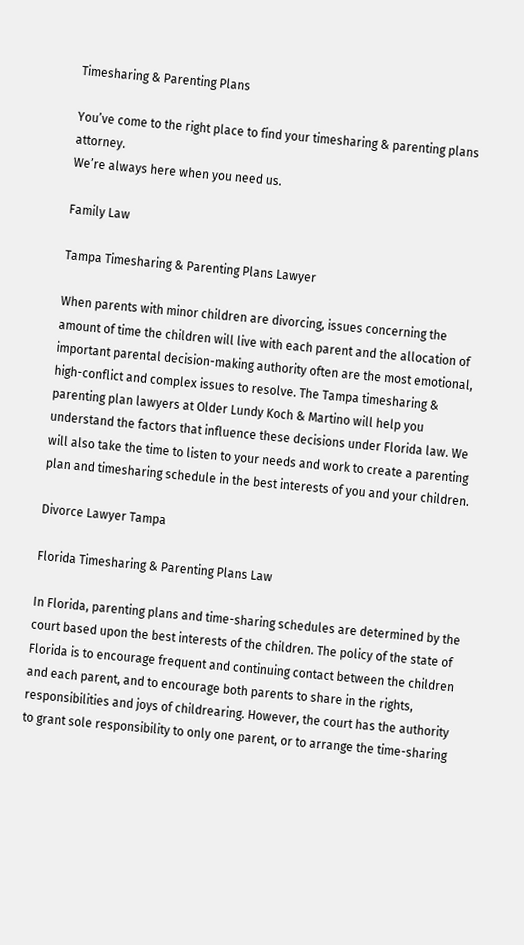Timesharing & Parenting Plans

You’ve come to the right place to find your timesharing & parenting plans attorney.
We’re always here when you need us.

Family Law

Tampa Timesharing & Parenting Plans Lawyer

When parents with minor children are divorcing, issues concerning the amount of time the children will live with each parent and the allocation of important parental decision-making authority often are the most emotional, high-conflict and complex issues to resolve. The Tampa timesharing & parenting plan lawyers at Older Lundy Koch & Martino will help you understand the factors that influence these decisions under Florida law. We will also take the time to listen to your needs and work to create a parenting plan and timesharing schedule in the best interests of you and your children.

Divorce Lawyer Tampa

Florida Timesharing & Parenting Plans Law

In Florida, parenting plans and time-sharing schedules are determined by the court based upon the best interests of the children. The policy of the state of Florida is to encourage frequent and continuing contact between the children and each parent, and to encourage both parents to share in the rights, responsibilities and joys of childrearing. However, the court has the authority to grant sole responsibility to only one parent, or to arrange the time-sharing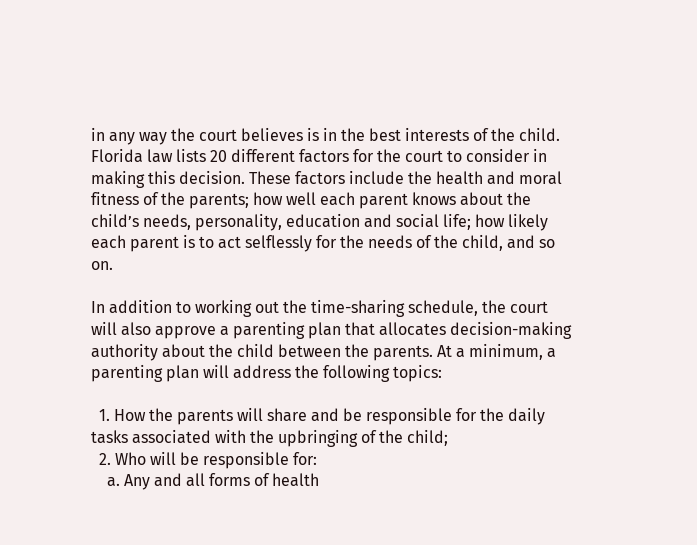in any way the court believes is in the best interests of the child. Florida law lists 20 different factors for the court to consider in making this decision. These factors include the health and moral fitness of the parents; how well each parent knows about the child’s needs, personality, education and social life; how likely each parent is to act selflessly for the needs of the child, and so on.

In addition to working out the time-sharing schedule, the court will also approve a parenting plan that allocates decision-making authority about the child between the parents. At a minimum, a parenting plan will address the following topics:

  1. How the parents will share and be responsible for the daily tasks associated with the upbringing of the child;
  2. Who will be responsible for:
    a. Any and all forms of health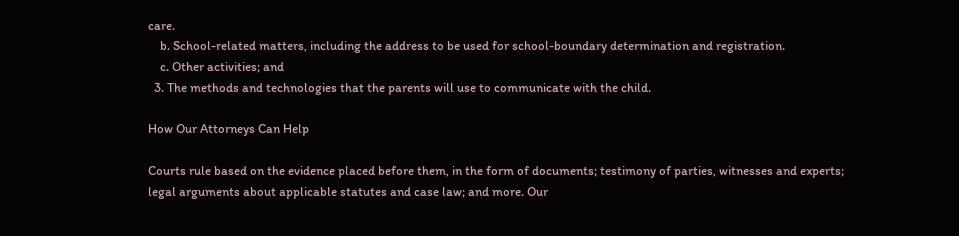care.
    b. School-related matters, including the address to be used for school-boundary determination and registration.
    c. Other activities; and
  3. The methods and technologies that the parents will use to communicate with the child.

How Our Attorneys Can Help

Courts rule based on the evidence placed before them, in the form of documents; testimony of parties, witnesses and experts; legal arguments about applicable statutes and case law; and more. Our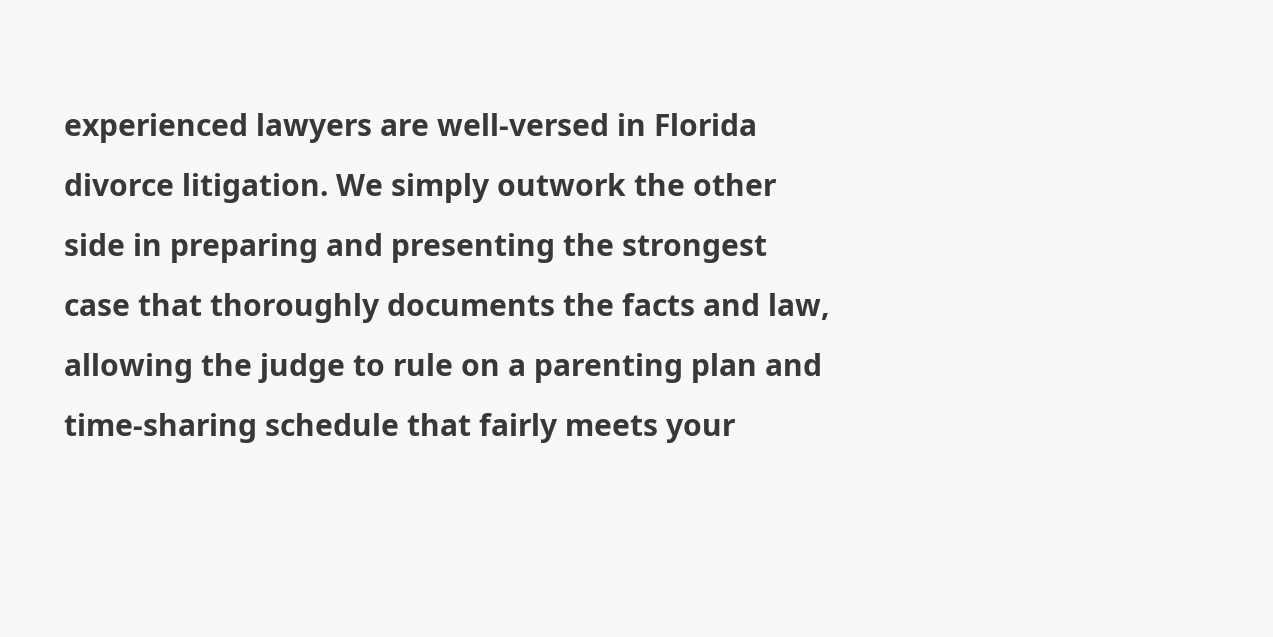experienced lawyers are well-versed in Florida divorce litigation. We simply outwork the other side in preparing and presenting the strongest case that thoroughly documents the facts and law, allowing the judge to rule on a parenting plan and time-sharing schedule that fairly meets your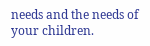needs and the needs of your children.